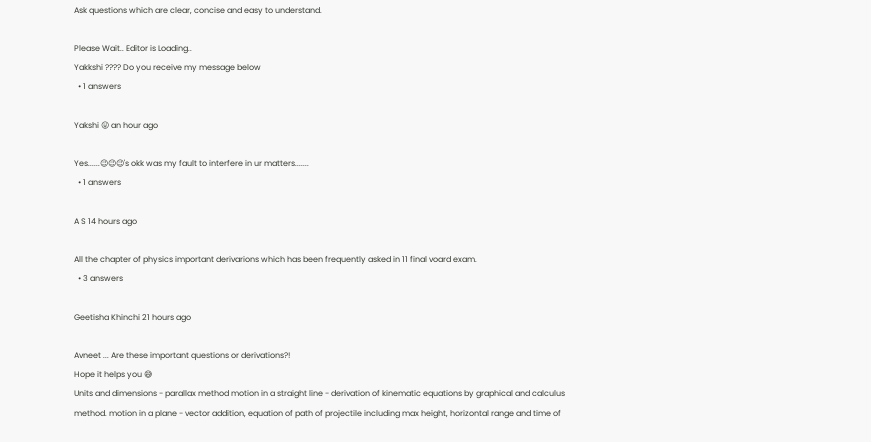Ask questions which are clear, concise and easy to understand.

Please Wait.. Editor is Loading..
Yakkshi ???? Do you receive my message below
  • 1 answers

Yakshi 😛 an hour ago

Yes......😉😉😉's okk was my fault to interfere in ur matters.......
  • 1 answers

A S 14 hours ago

All the chapter of physics important derivarions which has been frequently asked in 11 final voard exam.
  • 3 answers

Geetisha Khinchi 21 hours ago

Avneet ... Are these important questions or derivations?!
Hope it helps you 😅
Units and dimensions - parallax method motion in a straight line - derivation of kinematic equations by graphical and calculus method. motion in a plane - vector addition, equation of path of projectile including max height, horizontal range and time of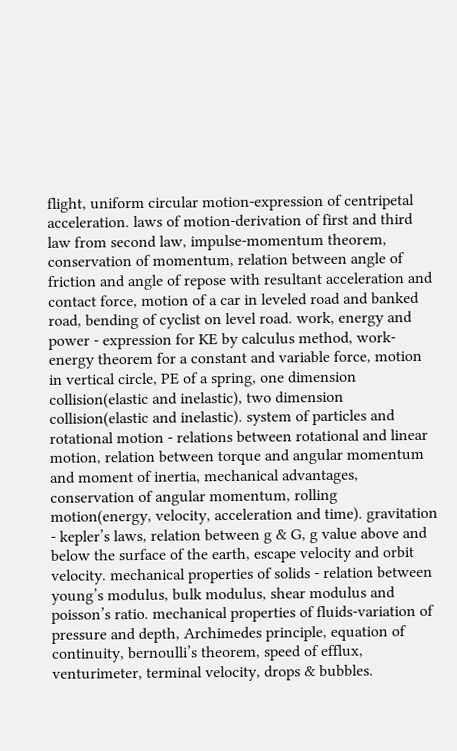flight, uniform circular motion-expression of centripetal acceleration. laws of motion-derivation of first and third law from second law, impulse-momentum theorem, conservation of momentum, relation between angle of friction and angle of repose with resultant acceleration and contact force, motion of a car in leveled road and banked road, bending of cyclist on level road. work, energy and power - expression for KE by calculus method, work-energy theorem for a constant and variable force, motion in vertical circle, PE of a spring, one dimension collision(elastic and inelastic), two dimension collision(elastic and inelastic). system of particles and rotational motion - relations between rotational and linear motion, relation between torque and angular momentum and moment of inertia, mechanical advantages, conservation of angular momentum, rolling motion(energy, velocity, acceleration and time). gravitation - kepler’s laws, relation between g & G, g value above and below the surface of the earth, escape velocity and orbit velocity. mechanical properties of solids - relation between young’s modulus, bulk modulus, shear modulus and poisson’s ratio. mechanical properties of fluids-variation of pressure and depth, Archimedes principle, equation of continuity, bernoulli’s theorem, speed of efflux, venturimeter, terminal velocity, drops & bubbles.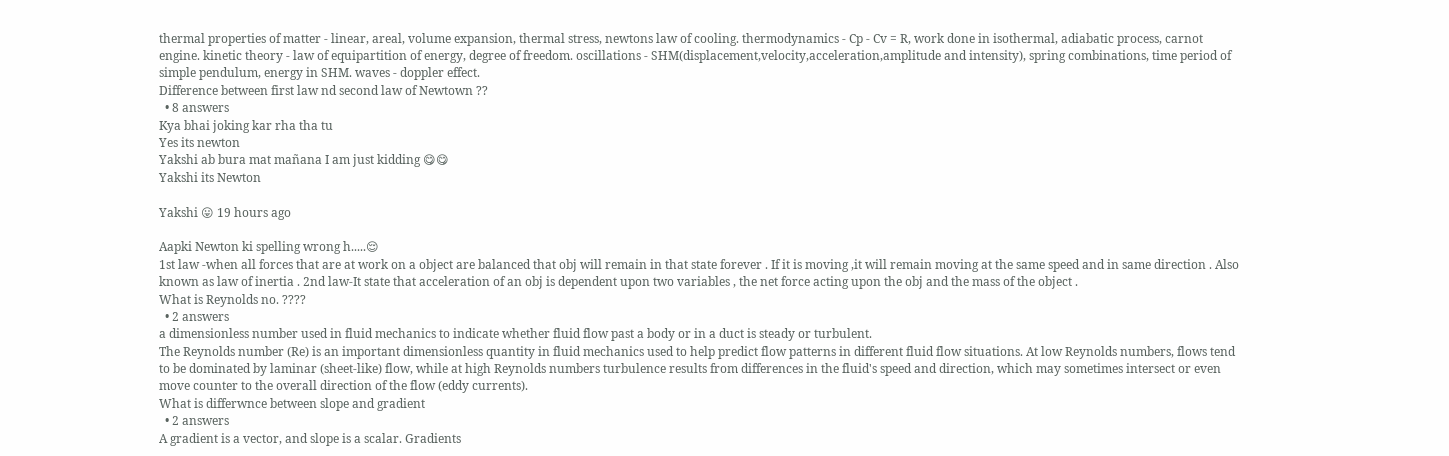thermal properties of matter - linear, areal, volume expansion, thermal stress, newtons law of cooling. thermodynamics - Cp - Cv = R, work done in isothermal, adiabatic process, carnot engine. kinetic theory - law of equipartition of energy, degree of freedom. oscillations - SHM(displacement,velocity,acceleration,amplitude and intensity), spring combinations, time period of simple pendulum, energy in SHM. waves - doppler effect.
Difference between first law nd second law of Newtown ??
  • 8 answers
Kya bhai joking kar rha tha tu
Yes its newton
Yakshi ab bura mat mañana I am just kidding 😋😋
Yakshi its Newton

Yakshi 😛 19 hours ago

Aapki Newton ki spelling wrong h.....😌
1st law -when all forces that are at work on a object are balanced that obj will remain in that state forever . If it is moving ,it will remain moving at the same speed and in same direction . Also known as law of inertia . 2nd law-It state that acceleration of an obj is dependent upon two variables , the net force acting upon the obj and the mass of the object .
What is Reynolds no. ????
  • 2 answers
a dimensionless number used in fluid mechanics to indicate whether fluid flow past a body or in a duct is steady or turbulent.
The Reynolds number (Re) is an important dimensionless quantity in fluid mechanics used to help predict flow patterns in different fluid flow situations. At low Reynolds numbers, flows tend to be dominated by laminar (sheet-like) flow, while at high Reynolds numbers turbulence results from differences in the fluid's speed and direction, which may sometimes intersect or even move counter to the overall direction of the flow (eddy currents).
What is differwnce between slope and gradient
  • 2 answers
A gradient is a vector, and slope is a scalar. Gradients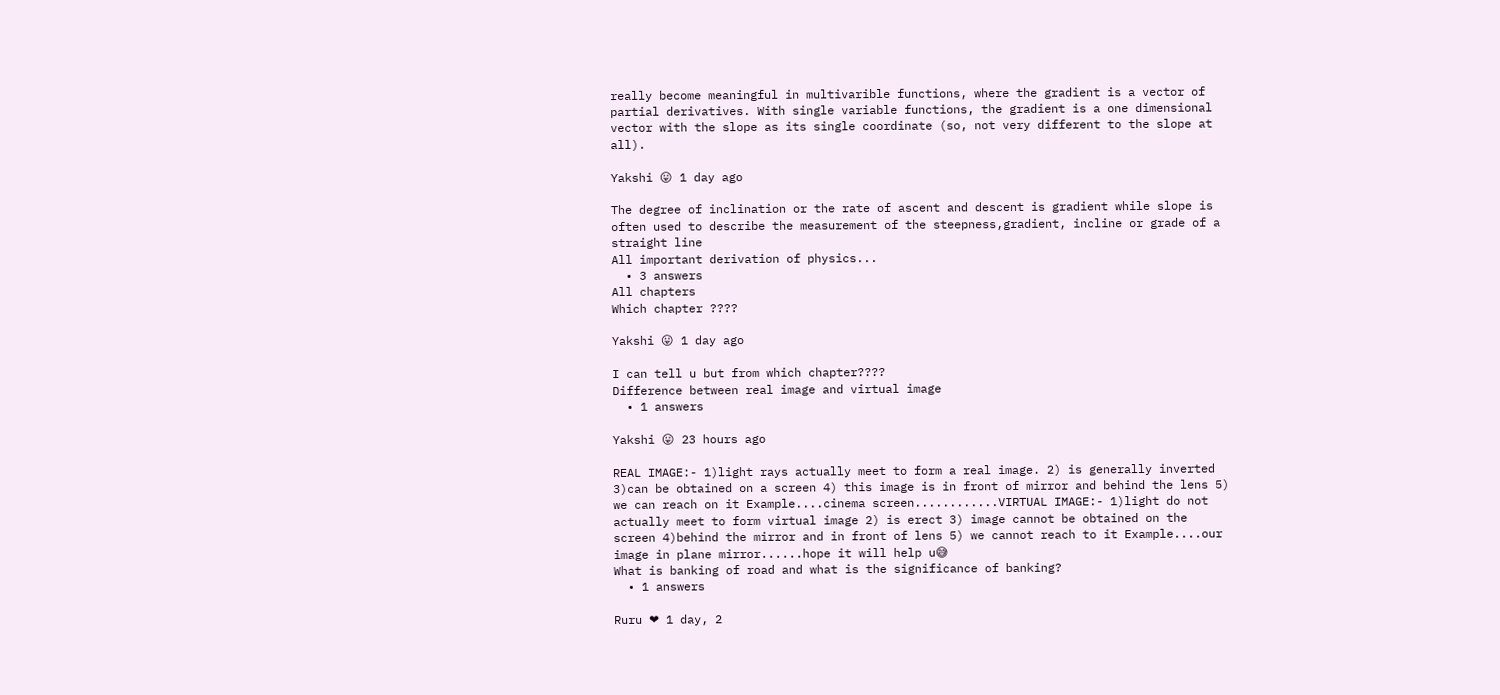really become meaningful in multivarible functions, where the gradient is a vector of partial derivatives. With single variable functions, the gradient is a one dimensional vector with the slope as its single coordinate (so, not very different to the slope at all).

Yakshi 😛 1 day ago

The degree of inclination or the rate of ascent and descent is gradient while slope is often used to describe the measurement of the steepness,gradient, incline or grade of a straight line
All important derivation of physics...
  • 3 answers
All chapters
Which chapter ????

Yakshi 😛 1 day ago

I can tell u but from which chapter????
Difference between real image and virtual image
  • 1 answers

Yakshi 😛 23 hours ago

REAL IMAGE:- 1)light rays actually meet to form a real image. 2) is generally inverted 3)can be obtained on a screen 4) this image is in front of mirror and behind the lens 5) we can reach on it Example....cinema screen............VIRTUAL IMAGE:- 1)light do not actually meet to form virtual image 2) is erect 3) image cannot be obtained on the screen 4)behind the mirror and in front of lens 5) we cannot reach to it Example....our image in plane mirror......hope it will help u😅
What is banking of road and what is the significance of banking?
  • 1 answers

Ruru ❤ 1 day, 2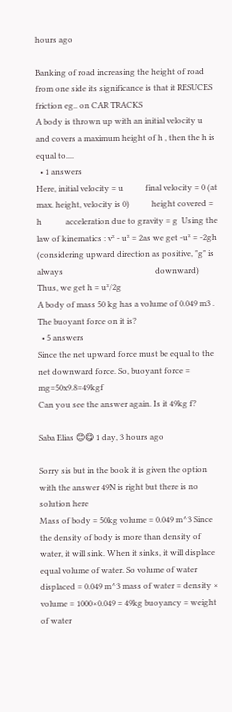hours ago

Banking of road increasing the height of road from one side its significance is that it RESUCES friction eg.. on CAR TRACKS
A body is thrown up with an initial velocity u and covers a maximum height of h , then the h is equal to....
  • 1 answers
Here, initial velocity = u           final velocity = 0 (at max. height, velocity is 0)           height covered = h            acceleration due to gravity = g  Using the law of kinematics : v² - u² = 2as we get -u² = -2gh (considering upward direction as positive, "g" is always                                              downward)  Thus, we get h = u²/2g
A body of mass 50 kg has a volume of 0.049 m3 . The buoyant force on it is?
  • 5 answers
Since the net upward force must be equal to the net downward force. So, buoyant force = mg=50x9.8=49kgf
Can you see the answer again. Is it 49kg f?

Saba Elias 😊😋 1 day, 3 hours ago

Sorry sis but in the book it is given the option with the answer 49N is right but there is no solution here
Mass of body = 50kg volume = 0.049 m^3 Since the density of body is more than density of water, it will sink. When it sinks, it will displace equal volume of water. So volume of water displaced = 0.049 m^3 mass of water = density × volume = 1000×0.049 = 49kg buoyancy = weight of water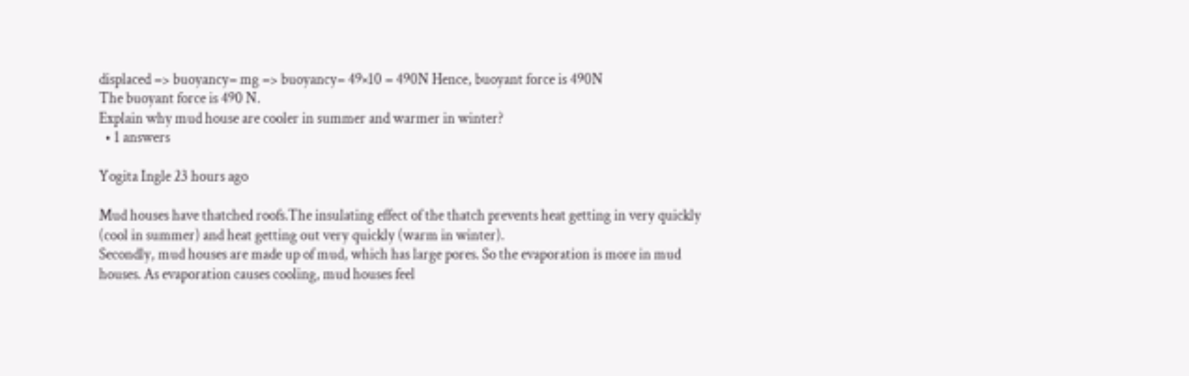displaced => buoyancy= mg => buoyancy= 49×10 = 490N Hence, buoyant force is 490N
The buoyant force is 490 N.
Explain why mud house are cooler in summer and warmer in winter?
  • 1 answers

Yogita Ingle 23 hours ago

Mud houses have thatched roofs.The insulating effect of the thatch prevents heat getting in very quickly (cool in summer) and heat getting out very quickly (warm in winter).
Secondly, mud houses are made up of mud, which has large pores. So the evaporation is more in mud houses. As evaporation causes cooling, mud houses feel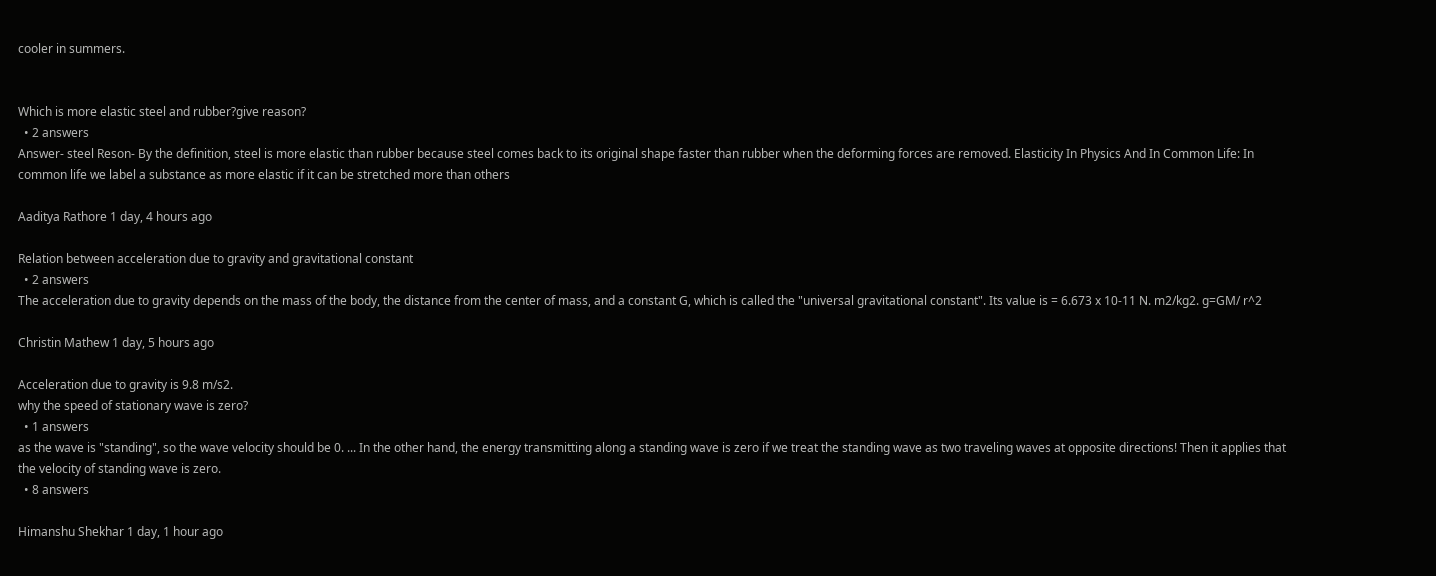cooler in summers.


Which is more elastic steel and rubber?give reason?
  • 2 answers
Answer- steel Reson- By the definition, steel is more elastic than rubber because steel comes back to its original shape faster than rubber when the deforming forces are removed. Elasticity In Physics And In Common Life: In common life we label a substance as more elastic if it can be stretched more than others

Aaditya Rathore 1 day, 4 hours ago

Relation between acceleration due to gravity and gravitational constant
  • 2 answers
The acceleration due to gravity depends on the mass of the body, the distance from the center of mass, and a constant G, which is called the "universal gravitational constant". Its value is = 6.673 x 10-11 N. m2/kg2. g=GM/ r^2

Christin Mathew 1 day, 5 hours ago

Acceleration due to gravity is 9.8 m/s2.
why the speed of stationary wave is zero?
  • 1 answers
as the wave is "standing", so the wave velocity should be 0. ... In the other hand, the energy transmitting along a standing wave is zero if we treat the standing wave as two traveling waves at opposite directions! Then it applies that the velocity of standing wave is zero.
  • 8 answers

Himanshu Shekhar 1 day, 1 hour ago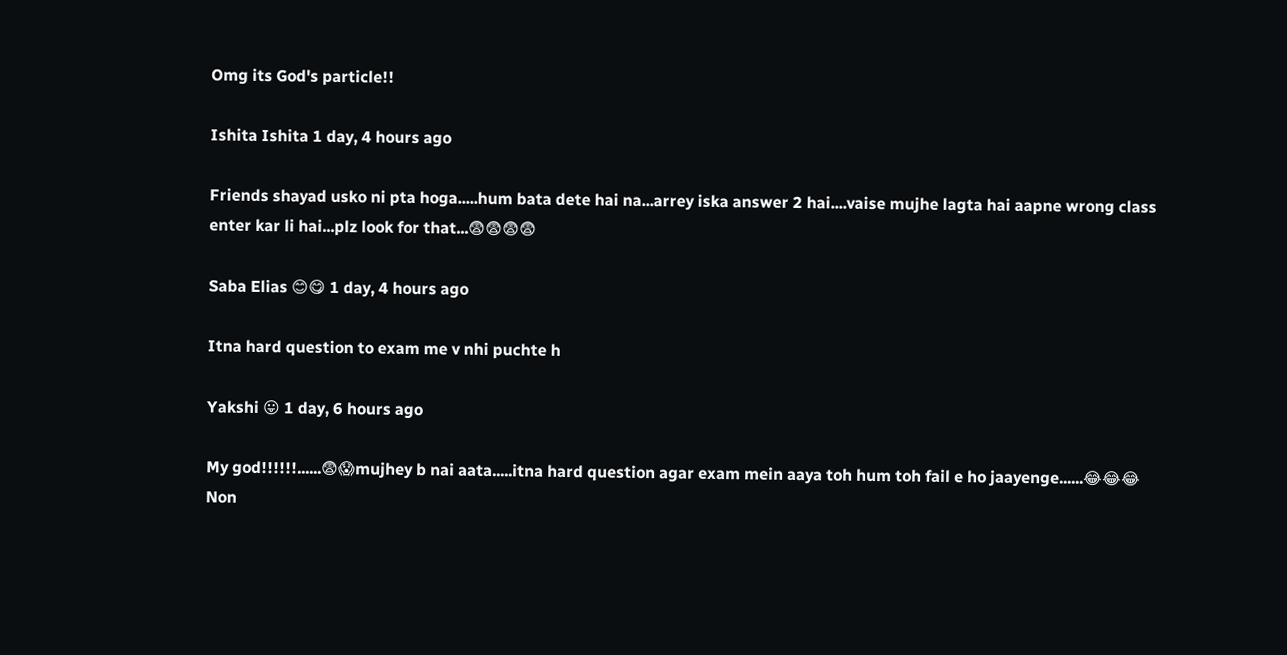Omg its God's particle!!

Ishita Ishita 1 day, 4 hours ago

Friends shayad usko ni pta hoga.....hum bata dete hai na...arrey iska answer 2 hai....vaise mujhe lagta hai aapne wrong class enter kar li hai...plz look for that...😨😨😨😨

Saba Elias 😊😋 1 day, 4 hours ago

Itna hard question to exam me v nhi puchte h

Yakshi 😛 1 day, 6 hours ago

My god!!!!!!......😨😱mujhey b nai aata.....itna hard question agar exam mein aaya toh hum toh fail e ho jaayenge......😂😂😂
Non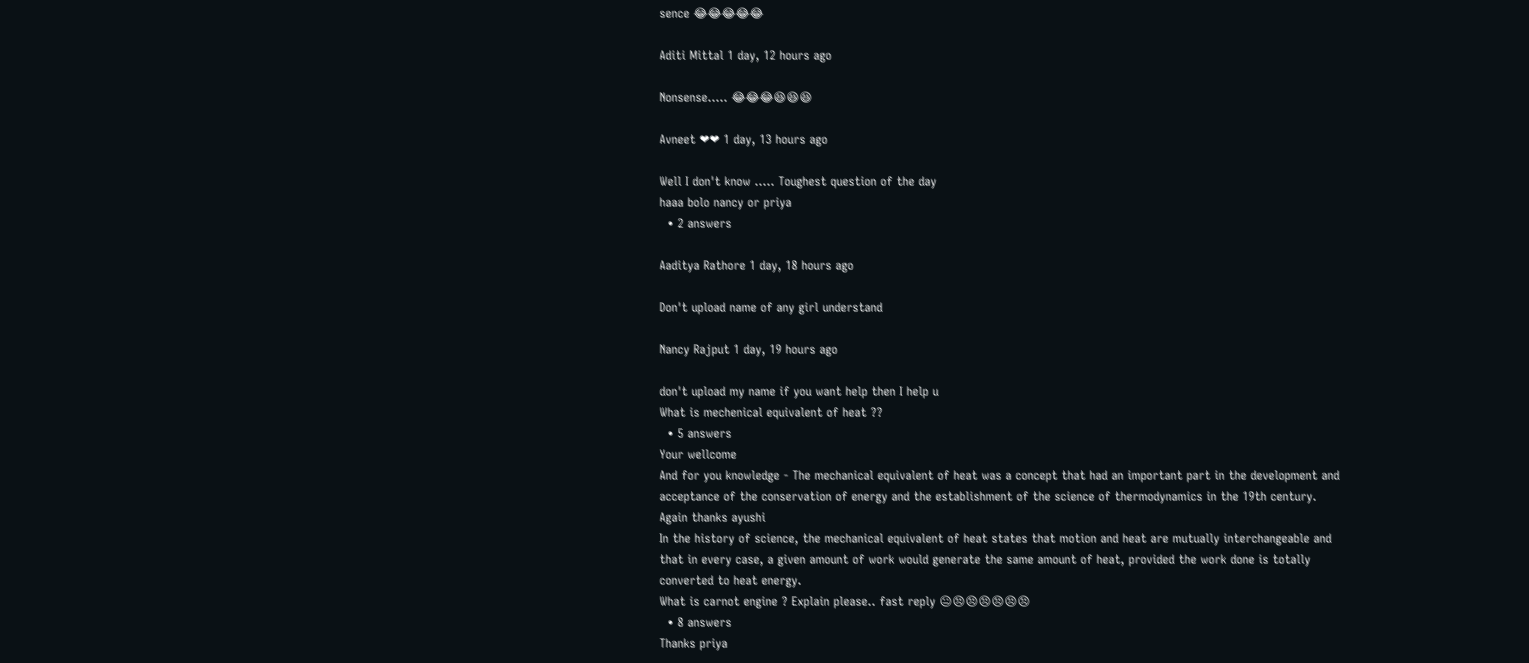sence 😂😂😂😂😂

Aditi Mittal 1 day, 12 hours ago

Nonsense..... 😂😂😂😆😆😆

Avneet ❤❤ 1 day, 13 hours ago

Well I don't know ..... Toughest question of the day
haaa bolo nancy or priya
  • 2 answers

Aaditya Rathore 1 day, 18 hours ago

Don't upload name of any girl understand

Nancy Rajput 1 day, 19 hours ago

don't upload my name if you want help then I help u
What is mechenical equivalent of heat ??
  • 5 answers
Your wellcome
And for you knowledge - The mechanical equivalent of heat was a concept that had an important part in the development and acceptance of the conservation of energy and the establishment of the science of thermodynamics in the 19th century.
Again thanks ayushi
In the history of science, the mechanical equivalent of heat states that motion and heat are mutually interchangeable and that in every case, a given amount of work would generate the same amount of heat, provided the work done is totally converted to heat energy.
What is carnot engine ? Explain please.. fast reply 😐😣😣😣😣😣😣
  • 8 answers
Thanks priya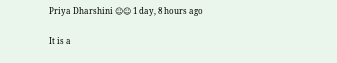Priya Dharshini ☺☺ 1 day, 8 hours ago

It is a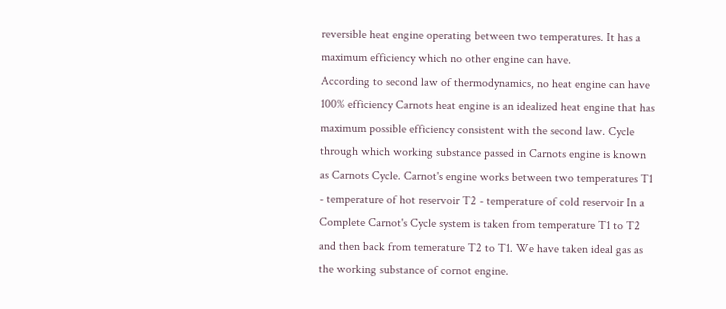reversible heat engine operating between two temperatures. It has a maximum efficiency which no other engine can have.
According to second law of thermodynamics, no heat engine can have 100% efficiency Carnots heat engine is an idealized heat engine that has maximum possible efficiency consistent with the second law. Cycle through which working substance passed in Carnots engine is known as Carnots Cycle. Carnot's engine works between two temperatures T1 - temperature of hot reservoir T2 - temperature of cold reservoir In a Complete Carnot's Cycle system is taken from temperature T1 to T2 and then back from temerature T2 to T1. We have taken ideal gas as the working substance of cornot engine.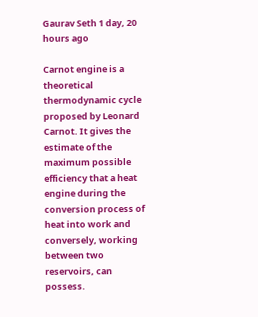Gaurav Seth 1 day, 20 hours ago

Carnot engine is a theoretical thermodynamic cycle proposed by Leonard Carnot. It gives the estimate of the maximum possible efficiency that a heat engine during the conversion process of heat into work and conversely, working between two reservoirs, can possess.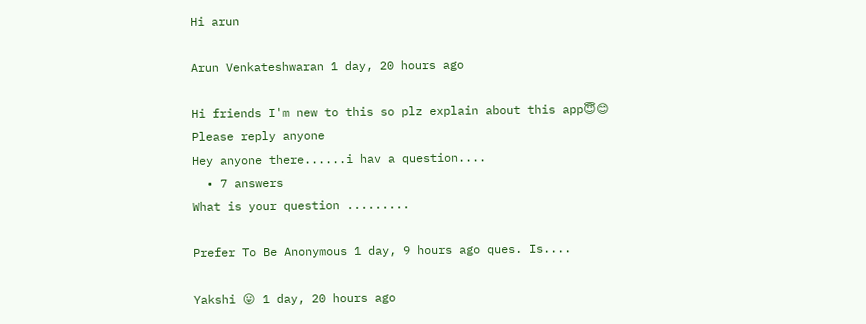Hi arun

Arun Venkateshwaran 1 day, 20 hours ago

Hi friends I'm new to this so plz explain about this app😇😊
Please reply anyone
Hey anyone there......i hav a question....
  • 7 answers
What is your question .........

Prefer To Be Anonymous 1 day, 9 hours ago ques. Is....

Yakshi 😛 1 day, 20 hours ago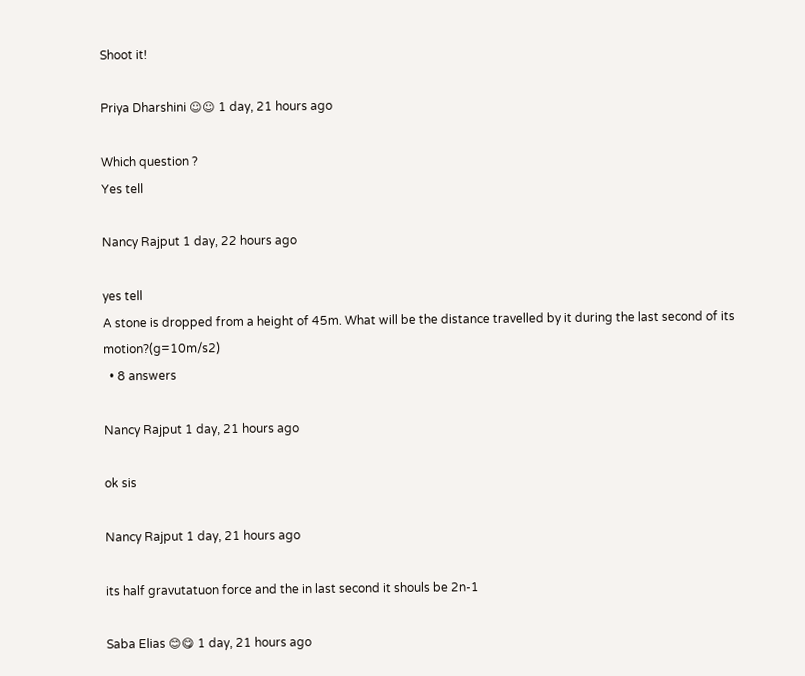Shoot it!

Priya Dharshini ☺☺ 1 day, 21 hours ago

Which question ?
Yes tell

Nancy Rajput 1 day, 22 hours ago

yes tell
A stone is dropped from a height of 45m. What will be the distance travelled by it during the last second of its motion?(g=10m/s2)
  • 8 answers

Nancy Rajput 1 day, 21 hours ago

ok sis

Nancy Rajput 1 day, 21 hours ago

its half gravutatuon force and the in last second it shouls be 2n-1

Saba Elias 😊😋 1 day, 21 hours ago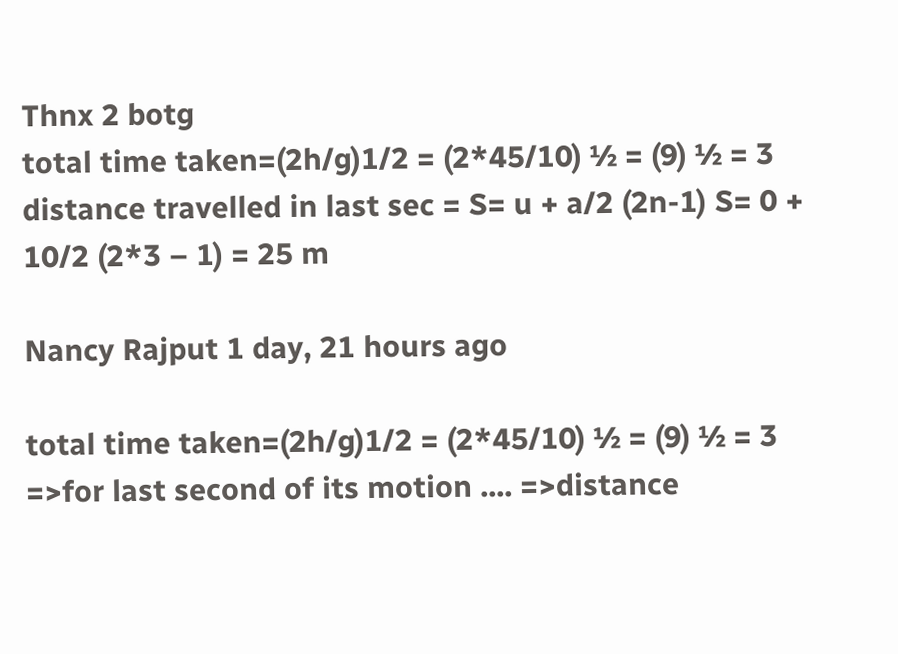Thnx 2 botg
total time taken=(2h/g)1/2 = (2*45/10) ½ = (9) ½ = 3 distance travelled in last sec = S= u + a/2 (2n-1) S= 0 + 10/2 (2*3 – 1) = 25 m

Nancy Rajput 1 day, 21 hours ago

total time taken=(2h/g)1/2 = (2*45/10) ½ = (9) ½ = 3 =>for last second of its motion .... =>distance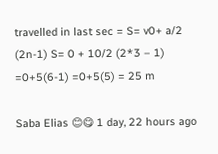travelled in last sec = S= v0+ a/2 (2n-1) S= 0 + 10/2 (2*3 – 1) =0+5(6-1) =0+5(5) = 25 m

Saba Elias 😊😋 1 day, 22 hours ago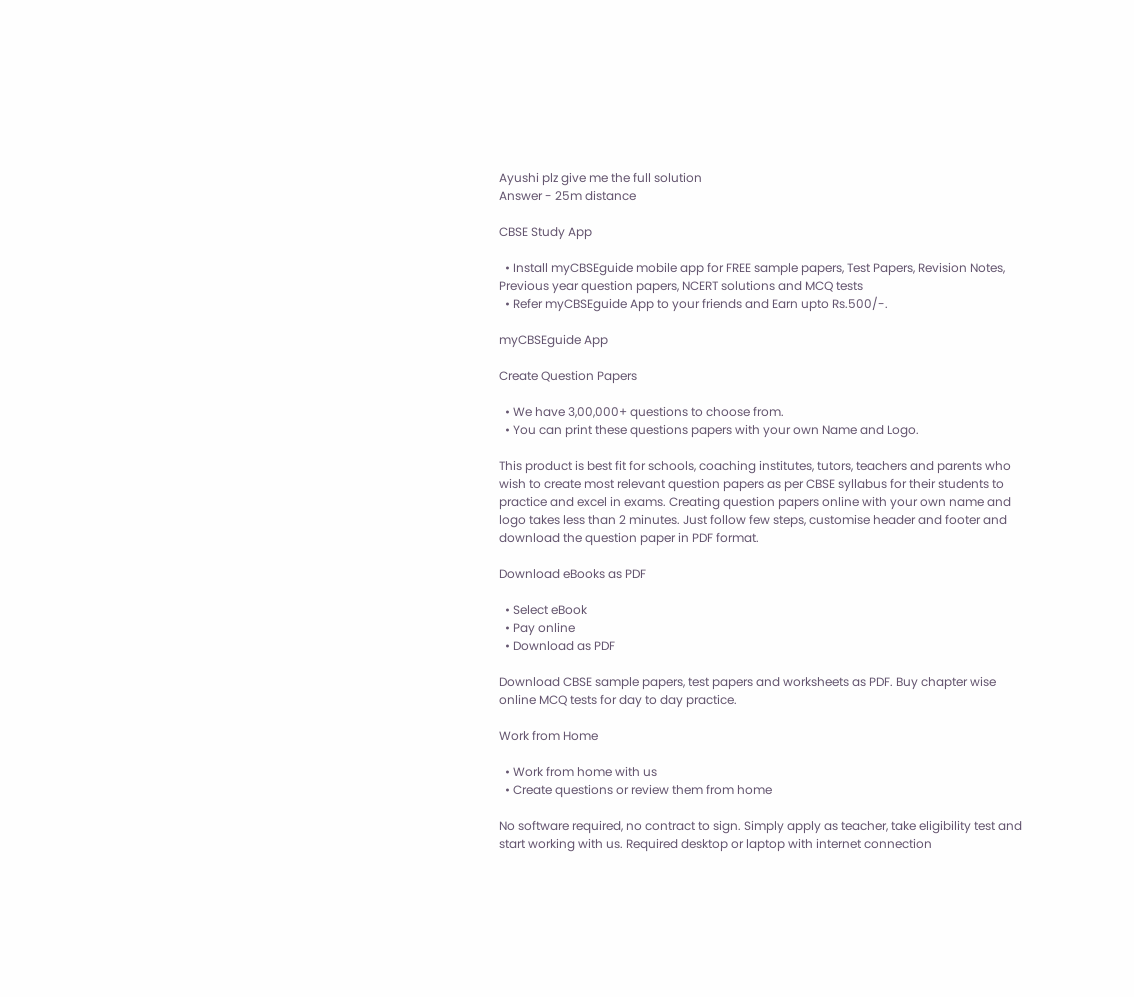Ayushi plz give me the full solution
Answer - 25m distance

CBSE Study App

  • Install myCBSEguide mobile app for FREE sample papers, Test Papers, Revision Notes, Previous year question papers, NCERT solutions and MCQ tests
  • Refer myCBSEguide App to your friends and Earn upto Rs.500/-.

myCBSEguide App

Create Question Papers

  • We have 3,00,000+ questions to choose from.
  • You can print these questions papers with your own Name and Logo.

This product is best fit for schools, coaching institutes, tutors, teachers and parents who wish to create most relevant question papers as per CBSE syllabus for their students to practice and excel in exams. Creating question papers online with your own name and logo takes less than 2 minutes. Just follow few steps, customise header and footer and download the question paper in PDF format.

Download eBooks as PDF

  • Select eBook
  • Pay online
  • Download as PDF

Download CBSE sample papers, test papers and worksheets as PDF. Buy chapter wise online MCQ tests for day to day practice.

Work from Home

  • Work from home with us
  • Create questions or review them from home

No software required, no contract to sign. Simply apply as teacher, take eligibility test and start working with us. Required desktop or laptop with internet connection